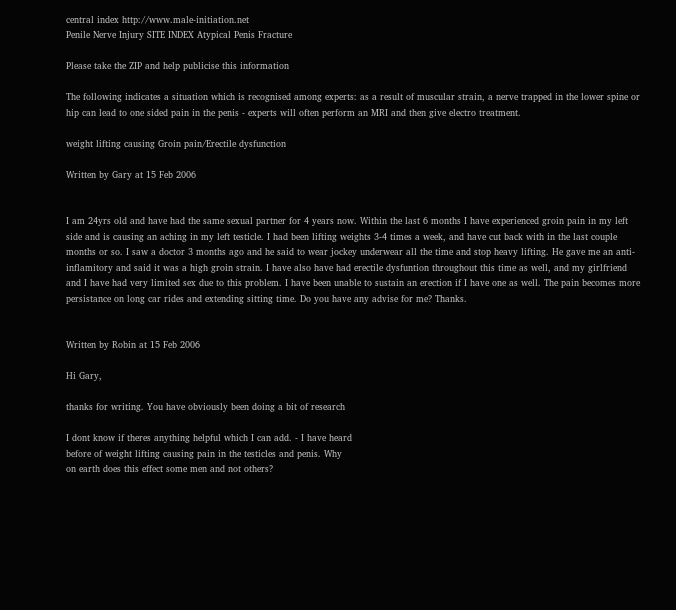central index http://www.male-initiation.net
Penile Nerve Injury SITE INDEX Atypical Penis Fracture

Please take the ZIP and help publicise this information

The following indicates a situation which is recognised among experts: as a result of muscular strain, a nerve trapped in the lower spine or hip can lead to one sided pain in the penis - experts will often perform an MRI and then give electro treatment.

weight lifting causing Groin pain/Erectile dysfunction

Written by Gary at 15 Feb 2006


I am 24yrs old and have had the same sexual partner for 4 years now. Within the last 6 months I have experienced groin pain in my left side and is causing an aching in my left testicle. I had been lifting weights 3-4 times a week, and have cut back with in the last couple months or so. I saw a doctor 3 months ago and he said to wear jockey underwear all the time and stop heavy lifting. He gave me an anti-inflamitory and said it was a high groin strain. I have also have had erectile dysfuntion throughout this time as well, and my girlfriend and I have had very limited sex due to this problem. I have been unable to sustain an erection if I have one as well. The pain becomes more persistance on long car rides and extending sitting time. Do you have any advise for me? Thanks.


Written by Robin at 15 Feb 2006

Hi Gary,

thanks for writing. You have obviously been doing a bit of research

I dont know if theres anything helpful which I can add. - I have heard
before of weight lifting causing pain in the testicles and penis. Why
on earth does this effect some men and not others?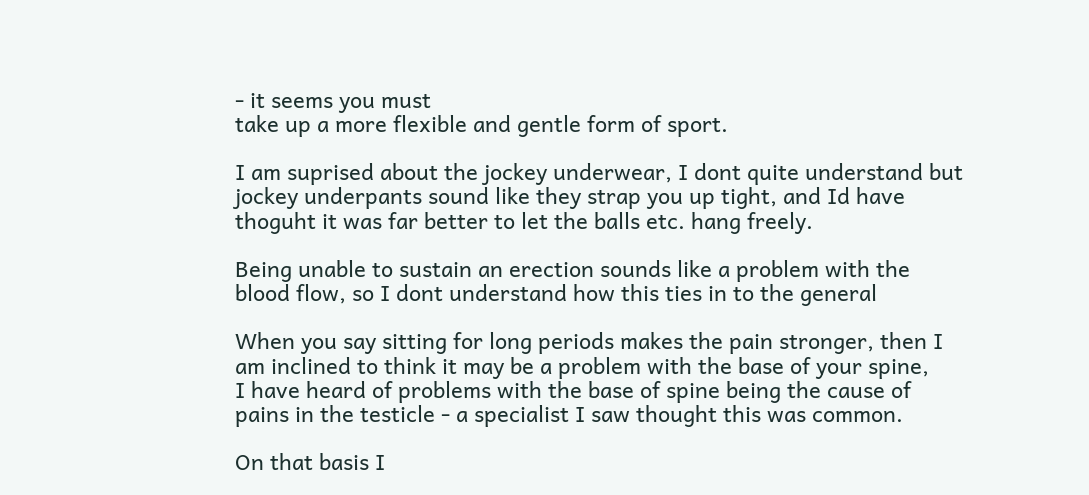- it seems you must
take up a more flexible and gentle form of sport.

I am suprised about the jockey underwear, I dont quite understand but
jockey underpants sound like they strap you up tight, and Id have
thoguht it was far better to let the balls etc. hang freely.

Being unable to sustain an erection sounds like a problem with the
blood flow, so I dont understand how this ties in to the general

When you say sitting for long periods makes the pain stronger, then I
am inclined to think it may be a problem with the base of your spine,
I have heard of problems with the base of spine being the cause of
pains in the testicle - a specialist I saw thought this was common.

On that basis I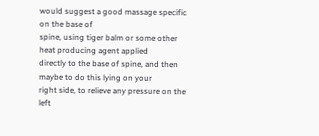would suggest a good massage specific on the base of
spine, using tiger balm or some other heat producing agent applied
directly to the base of spine, and then maybe to do this lying on your
right side, to relieve any pressure on the left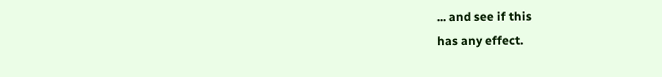... and see if this
has any effect.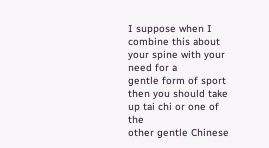I suppose when I combine this about your spine with your need for a
gentle form of sport then you should take up tai chi or one of the
other gentle Chinese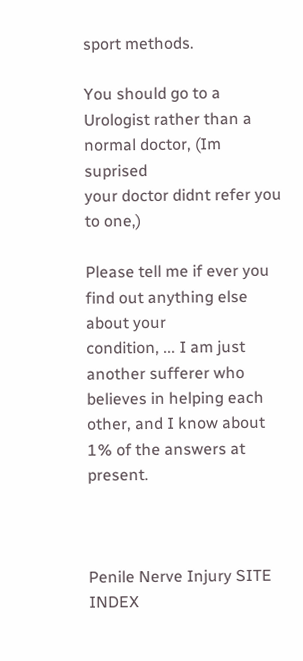sport methods.

You should go to a Urologist rather than a normal doctor, (Im suprised
your doctor didnt refer you to one,)

Please tell me if ever you find out anything else about your
condition, ... I am just another sufferer who believes in helping each
other, and I know about 1% of the answers at present.



Penile Nerve Injury SITE INDEX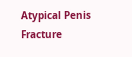Atypical Penis Fracture